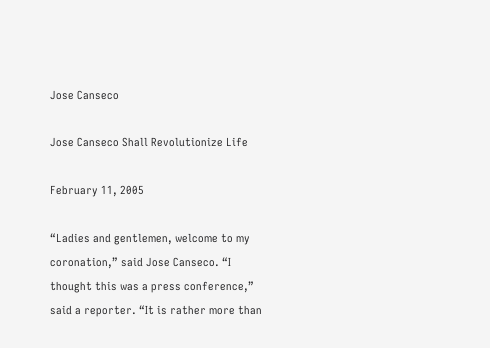Jose Canseco

Jose Canseco Shall Revolutionize Life

February 11, 2005

“Ladies and gentlemen, welcome to my coronation,” said Jose Canseco. “I thought this was a press conference,” said a reporter. “It is rather more than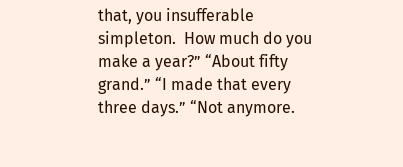that, you insufferable simpleton.  How much do you make a year?” “About fifty grand.” “I made that every three days.” “Not anymore.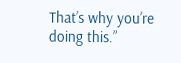That’s why you’re doing this.”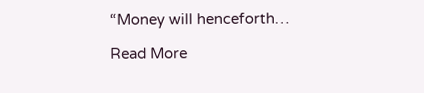“Money will henceforth…

Read More